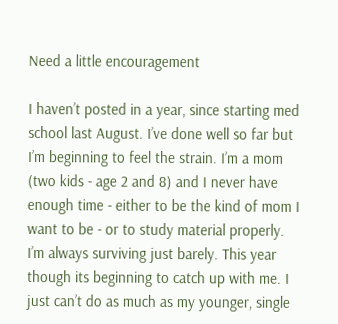Need a little encouragement

I haven’t posted in a year, since starting med school last August. I’ve done well so far but I’m beginning to feel the strain. I’m a mom (two kids - age 2 and 8) and I never have enough time - either to be the kind of mom I want to be - or to study material properly. I’m always surviving just barely. This year though its beginning to catch up with me. I just can’t do as much as my younger, single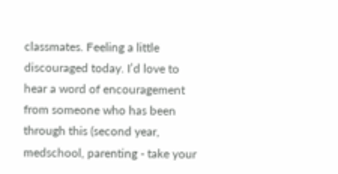classmates. Feeling a little discouraged today. I’d love to hear a word of encouragement from someone who has been through this (second year, medschool, parenting - take your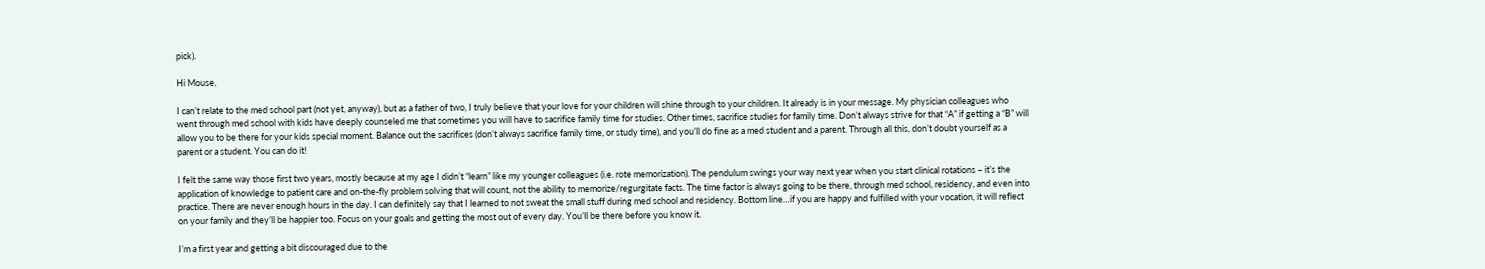pick).

Hi Mouse,

I can’t relate to the med school part (not yet, anyway), but as a father of two, I truly believe that your love for your children will shine through to your children. It already is in your message. My physician colleagues who went through med school with kids have deeply counseled me that sometimes you will have to sacrifice family time for studies. Other times, sacrifice studies for family time. Don’t always strive for that “A” if getting a “B” will allow you to be there for your kids special moment. Balance out the sacrifices (don’t always sacrifice family time, or study time), and you’ll do fine as a med student and a parent. Through all this, don’t doubt yourself as a parent or a student. You can do it!

I felt the same way those first two years, mostly because at my age I didn’t “learn” like my younger colleagues (i.e. rote memorization). The pendulum swings your way next year when you start clinical rotations – it’s the application of knowledge to patient care and on-the-fly problem solving that will count, not the ability to memorize/regurgitate facts. The time factor is always going to be there, through med school, residency, and even into practice. There are never enough hours in the day. I can definitely say that I learned to not sweat the small stuff during med school and residency. Bottom line…if you are happy and fulfilled with your vocation, it will reflect on your family and they’ll be happier too. Focus on your goals and getting the most out of every day. You’ll be there before you know it.

I’m a first year and getting a bit discouraged due to the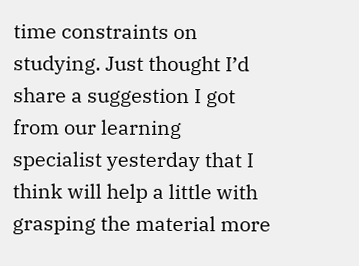time constraints on studying. Just thought I’d share a suggestion I got from our learning specialist yesterday that I think will help a little with grasping the material more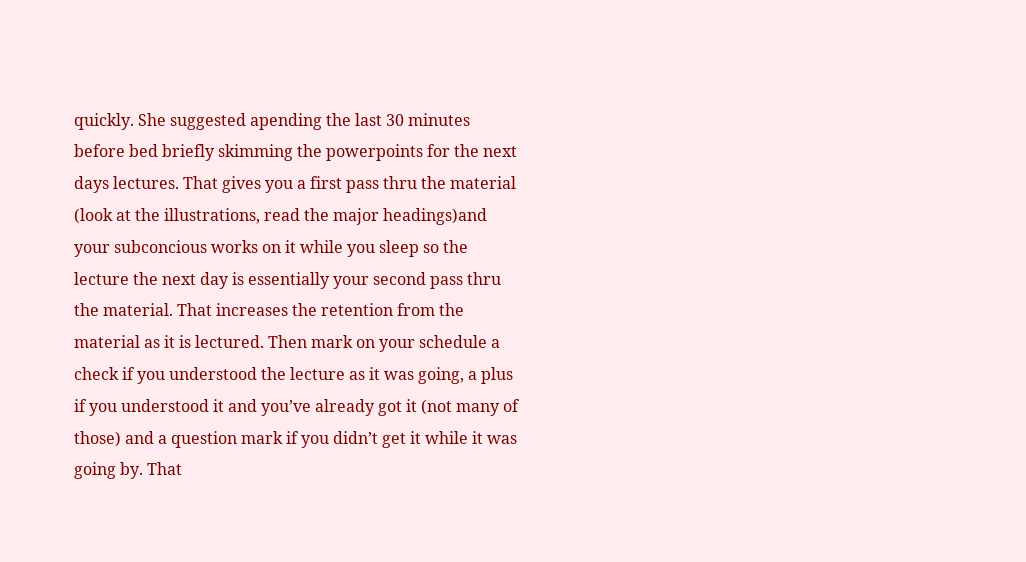quickly. She suggested apending the last 30 minutes before bed briefly skimming the powerpoints for the next days lectures. That gives you a first pass thru the material (look at the illustrations, read the major headings)and your subconcious works on it while you sleep so the lecture the next day is essentially your second pass thru the material. That increases the retention from the material as it is lectured. Then mark on your schedule a check if you understood the lecture as it was going, a plus if you understood it and you’ve already got it (not many of those) and a question mark if you didn’t get it while it was going by. That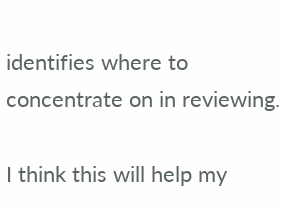identifies where to concentrate on in reviewing.

I think this will help my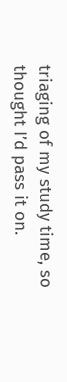triaging of my study time, so thought I’d pass it on.